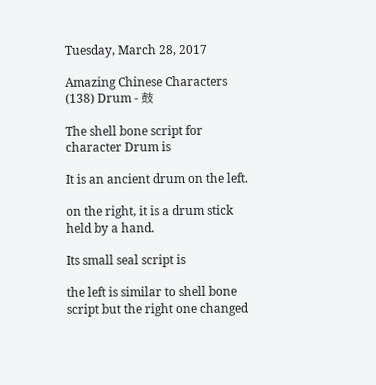Tuesday, March 28, 2017

Amazing Chinese Characters (138) Drum - 鼓

The shell bone script for character Drum is

It is an ancient drum on the left.

on the right, it is a drum stick held by a hand.

Its small seal script is

the left is similar to shell bone script but the right one changed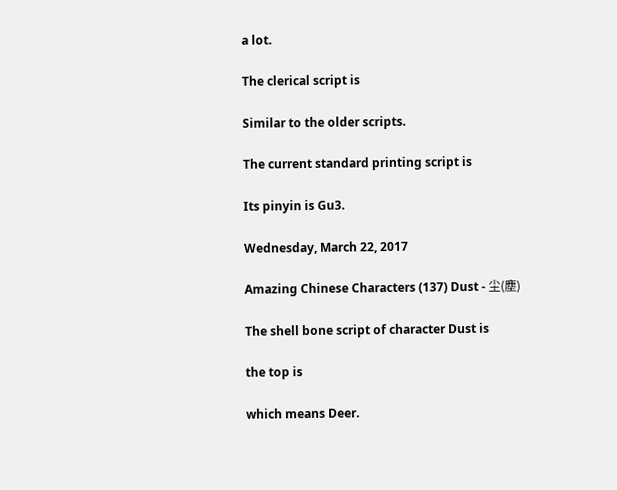a lot.

The clerical script is

Similar to the older scripts.

The current standard printing script is

Its pinyin is Gu3.

Wednesday, March 22, 2017

Amazing Chinese Characters (137) Dust - 尘(塵)

The shell bone script of character Dust is

the top is

which means Deer.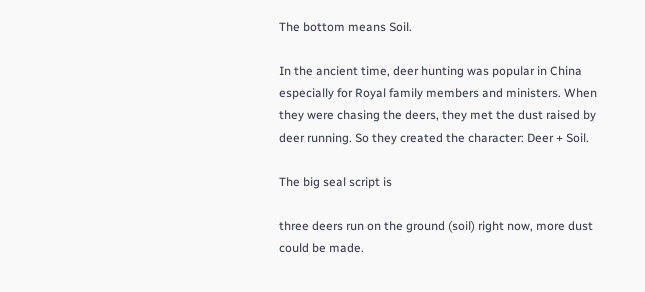The bottom means Soil.

In the ancient time, deer hunting was popular in China especially for Royal family members and ministers. When they were chasing the deers, they met the dust raised by deer running. So they created the character: Deer + Soil.

The big seal script is

three deers run on the ground (soil) right now, more dust could be made.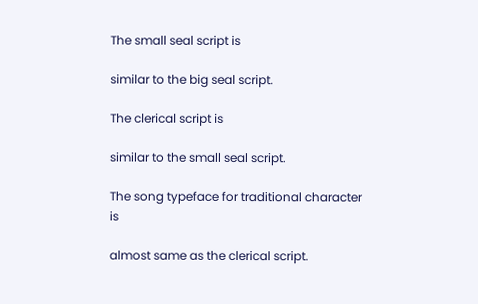The small seal script is

similar to the big seal script.

The clerical script is

similar to the small seal script.

The song typeface for traditional character is

almost same as the clerical script.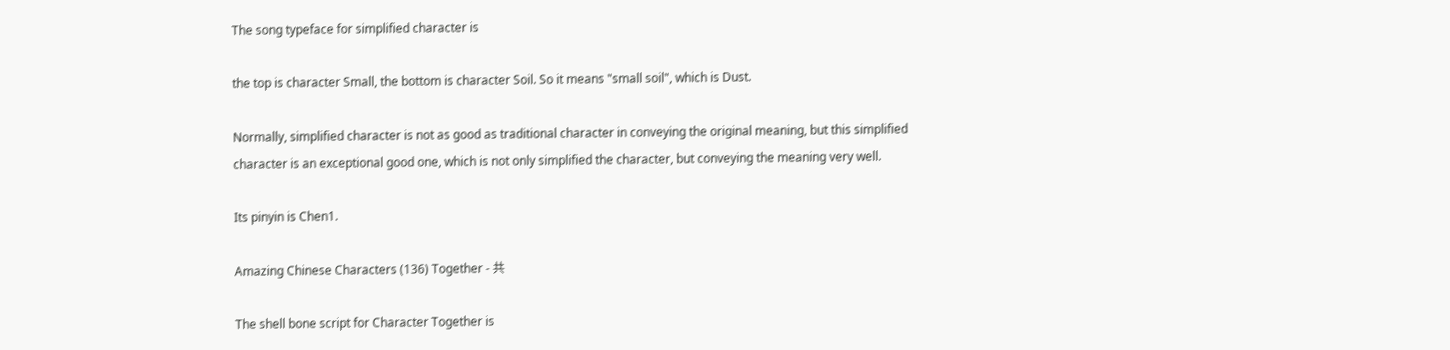The song typeface for simplified character is

the top is character Small, the bottom is character Soil. So it means "small soil", which is Dust.

Normally, simplified character is not as good as traditional character in conveying the original meaning, but this simplified character is an exceptional good one, which is not only simplified the character, but conveying the meaning very well.

Its pinyin is Chen1.

Amazing Chinese Characters (136) Together - 共

The shell bone script for Character Together is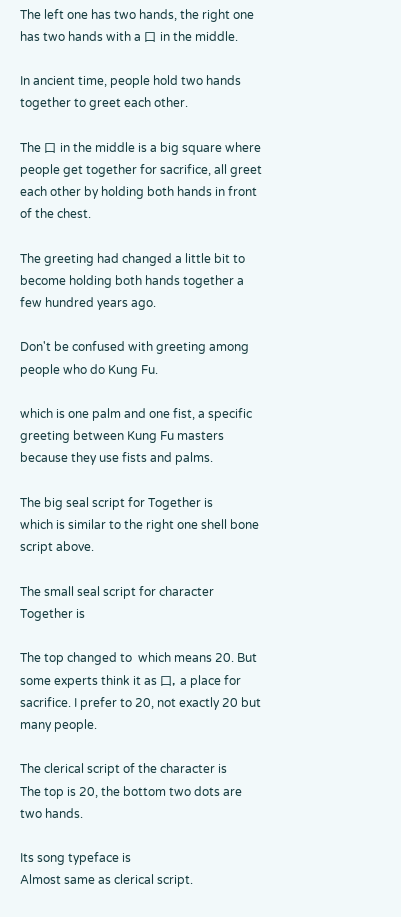The left one has two hands, the right one has two hands with a 口 in the middle.

In ancient time, people hold two hands together to greet each other.

The 口 in the middle is a big square where people get together for sacrifice, all greet each other by holding both hands in front of the chest.

The greeting had changed a little bit to become holding both hands together a few hundred years ago.

Don't be confused with greeting among people who do Kung Fu.

which is one palm and one fist, a specific greeting between Kung Fu masters because they use fists and palms.

The big seal script for Together is
which is similar to the right one shell bone script above.

The small seal script for character Together is

The top changed to  which means 20. But some experts think it as 口, a place for sacrifice. I prefer to 20, not exactly 20 but many people.

The clerical script of the character is
The top is 20, the bottom two dots are two hands.

Its song typeface is
Almost same as clerical script.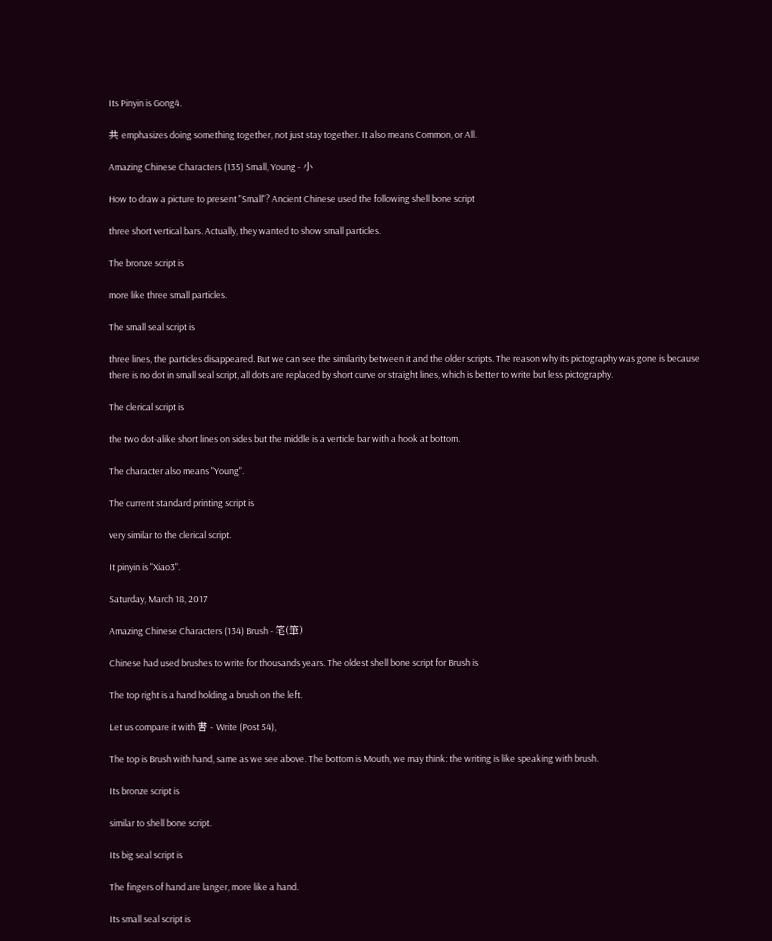Its Pinyin is Gong4.

共 emphasizes doing something together, not just stay together. It also means Common, or All.

Amazing Chinese Characters (135) Small, Young - 小

How to draw a picture to present "Small"? Ancient Chinese used the following shell bone script

three short vertical bars. Actually, they wanted to show small particles.

The bronze script is

more like three small particles.

The small seal script is

three lines, the particles disappeared. But we can see the similarity between it and the older scripts. The reason why its pictography was gone is because there is no dot in small seal script, all dots are replaced by short curve or straight lines, which is better to write but less pictography.

The clerical script is

the two dot-alike short lines on sides but the middle is a verticle bar with a hook at bottom.

The character also means "Young".

The current standard printing script is

very similar to the clerical script.

It pinyin is "Xiao3".

Saturday, March 18, 2017

Amazing Chinese Characters (134) Brush - 笔(筆)

Chinese had used brushes to write for thousands years. The oldest shell bone script for Brush is

The top right is a hand holding a brush on the left.

Let us compare it with 書 - Write (Post 54),

The top is Brush with hand, same as we see above. The bottom is Mouth, we may think: the writing is like speaking with brush.

Its bronze script is

similar to shell bone script.

Its big seal script is

The fingers of hand are langer, more like a hand.

Its small seal script is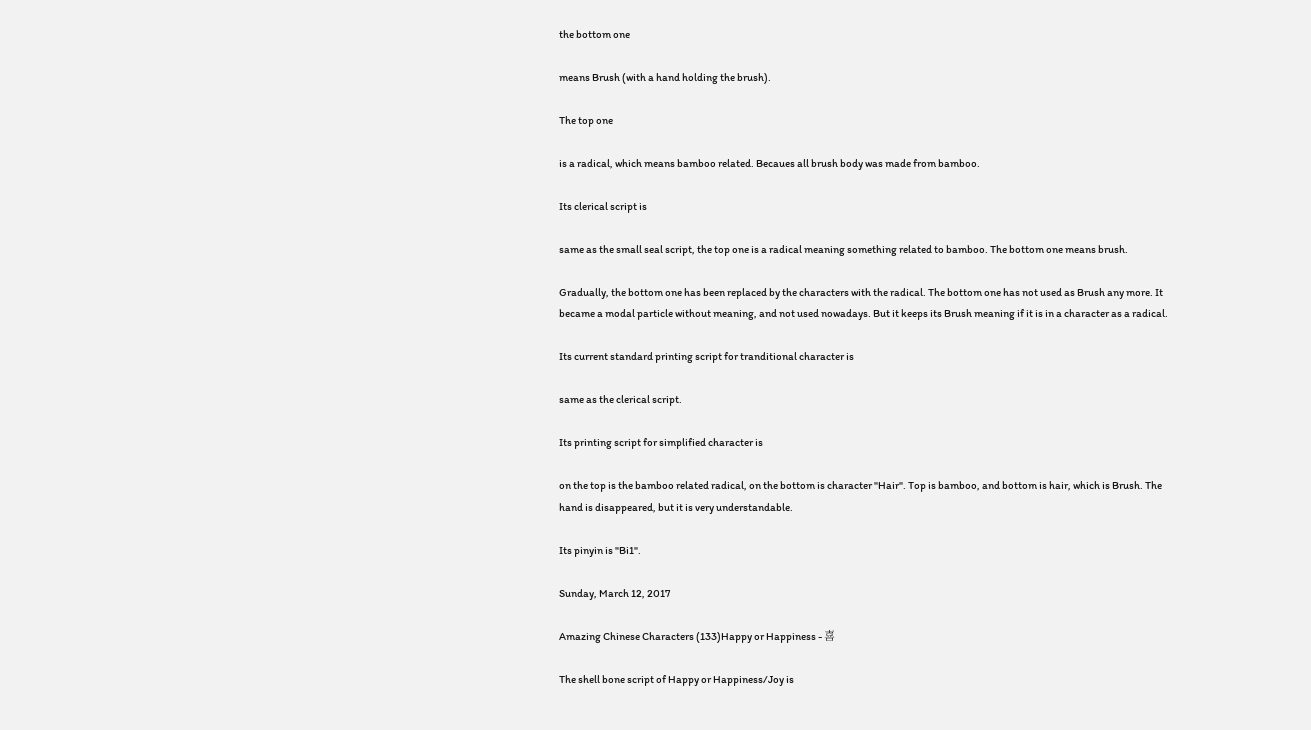the bottom one

means Brush (with a hand holding the brush).

The top one

is a radical, which means bamboo related. Becaues all brush body was made from bamboo.

Its clerical script is

same as the small seal script, the top one is a radical meaning something related to bamboo. The bottom one means brush.

Gradually, the bottom one has been replaced by the characters with the radical. The bottom one has not used as Brush any more. It became a modal particle without meaning, and not used nowadays. But it keeps its Brush meaning if it is in a character as a radical.

Its current standard printing script for tranditional character is

same as the clerical script.

Its printing script for simplified character is

on the top is the bamboo related radical, on the bottom is character "Hair". Top is bamboo, and bottom is hair, which is Brush. The hand is disappeared, but it is very understandable.

Its pinyin is "Bi1".

Sunday, March 12, 2017

Amazing Chinese Characters (133)Happy or Happiness - 喜

The shell bone script of Happy or Happiness/Joy is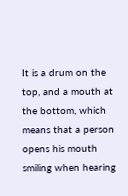It is a drum on the top, and a mouth at the bottom, which means that a person opens his mouth smiling when hearing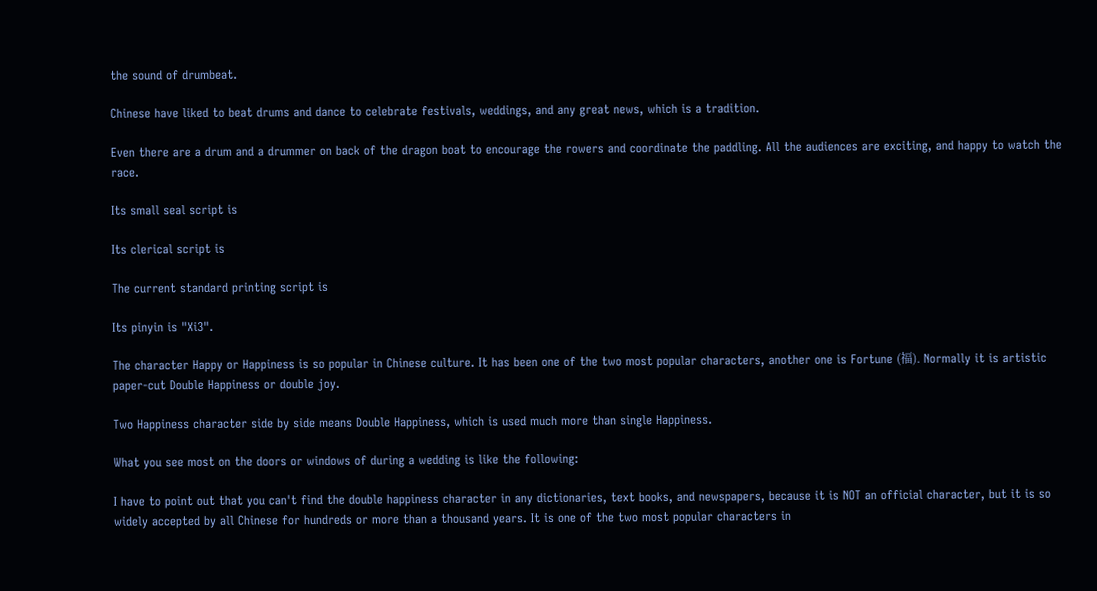the sound of drumbeat.

Chinese have liked to beat drums and dance to celebrate festivals, weddings, and any great news, which is a tradition.

Even there are a drum and a drummer on back of the dragon boat to encourage the rowers and coordinate the paddling. All the audiences are exciting, and happy to watch the race.

Its small seal script is

Its clerical script is

The current standard printing script is

Its pinyin is "Xi3".

The character Happy or Happiness is so popular in Chinese culture. It has been one of the two most popular characters, another one is Fortune (福). Normally it is artistic paper-cut Double Happiness or double joy.

Two Happiness character side by side means Double Happiness, which is used much more than single Happiness.

What you see most on the doors or windows of during a wedding is like the following:

I have to point out that you can't find the double happiness character in any dictionaries, text books, and newspapers, because it is NOT an official character, but it is so widely accepted by all Chinese for hundreds or more than a thousand years. It is one of the two most popular characters in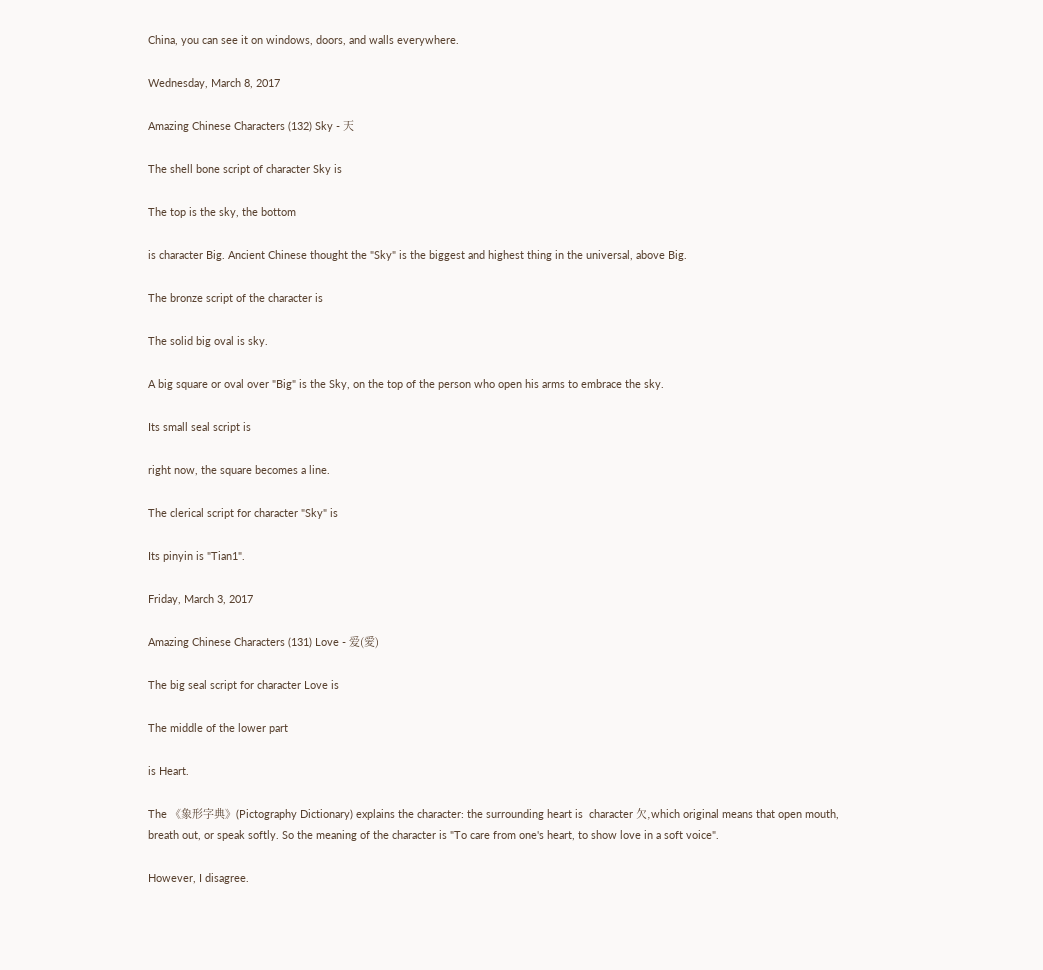China, you can see it on windows, doors, and walls everywhere.

Wednesday, March 8, 2017

Amazing Chinese Characters (132) Sky - 天

The shell bone script of character Sky is

The top is the sky, the bottom

is character Big. Ancient Chinese thought the "Sky" is the biggest and highest thing in the universal, above Big.

The bronze script of the character is

The solid big oval is sky.

A big square or oval over "Big" is the Sky, on the top of the person who open his arms to embrace the sky.

Its small seal script is

right now, the square becomes a line.

The clerical script for character "Sky" is

Its pinyin is "Tian1".

Friday, March 3, 2017

Amazing Chinese Characters (131) Love - 爱(愛)

The big seal script for character Love is

The middle of the lower part

is Heart.

The 《象形字典》(Pictography Dictionary) explains the character: the surrounding heart is  character 欠,which original means that open mouth, breath out, or speak softly. So the meaning of the character is "To care from one's heart, to show love in a soft voice".

However, I disagree.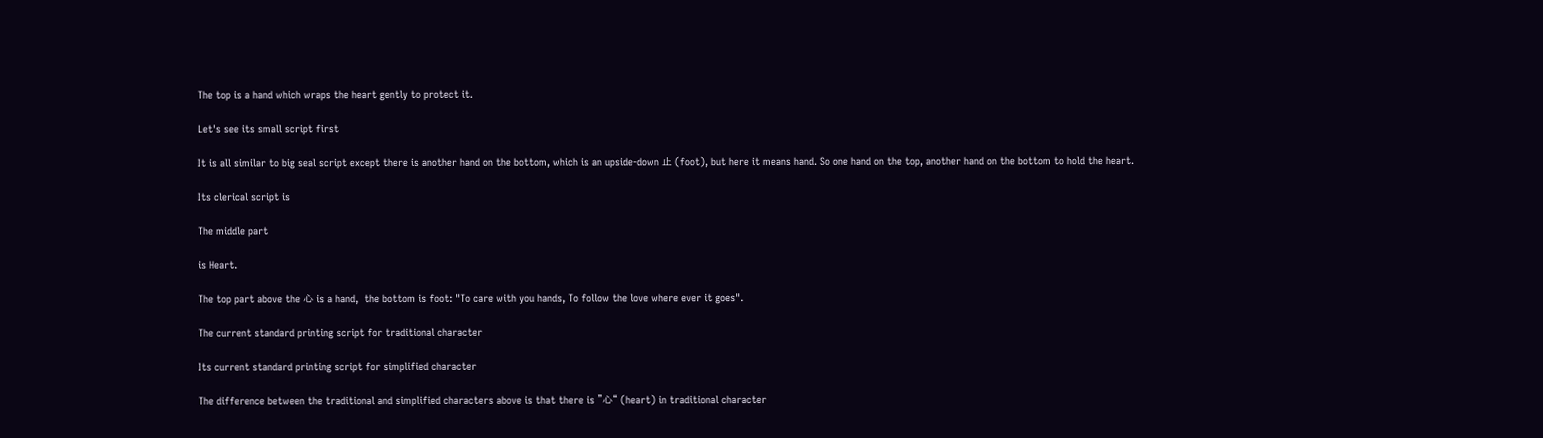The top is a hand which wraps the heart gently to protect it.

Let's see its small script first

It is all similar to big seal script except there is another hand on the bottom, which is an upside-down 止 (foot), but here it means hand. So one hand on the top, another hand on the bottom to hold the heart.

Its clerical script is

The middle part

is Heart.

The top part above the 心 is a hand,  the bottom is foot: "To care with you hands, To follow the love where ever it goes".

The current standard printing script for traditional character

Its current standard printing script for simplified character

The difference between the traditional and simplified characters above is that there is "心“ (heart) in traditional character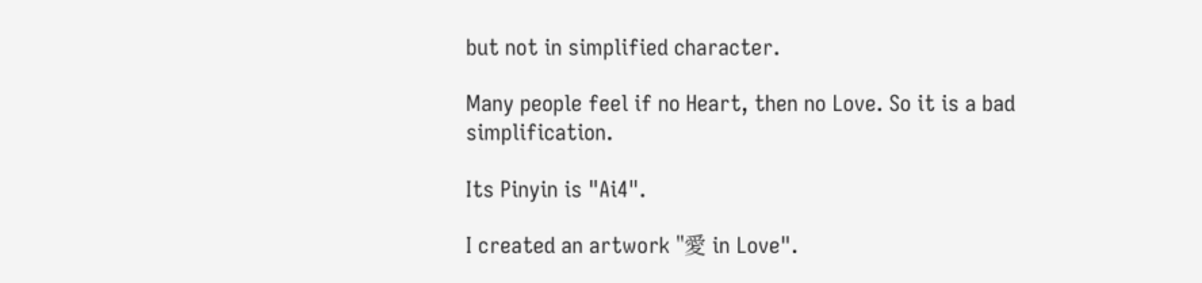but not in simplified character.

Many people feel if no Heart, then no Love. So it is a bad simplification.

Its Pinyin is "Ai4".

I created an artwork "愛 in Love".